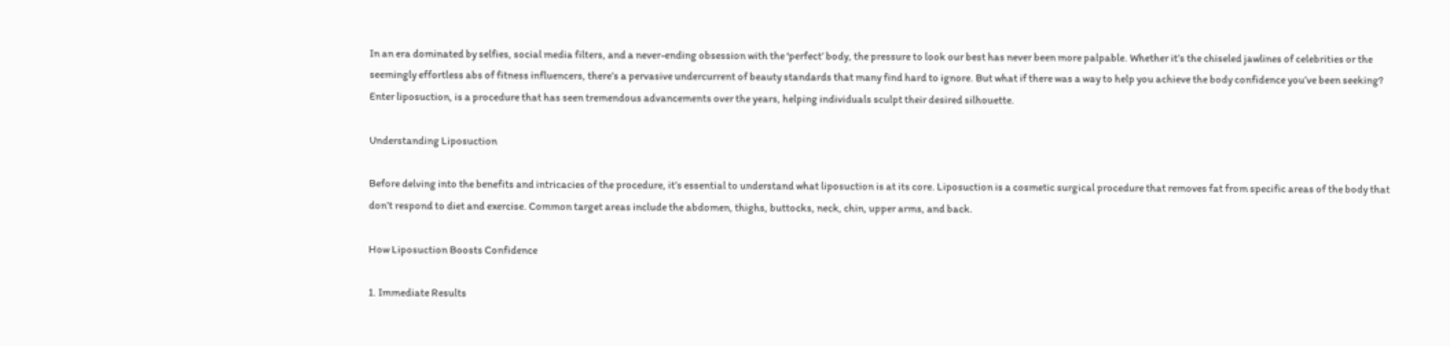In an era dominated by selfies, social media filters, and a never-ending obsession with the ‘perfect’ body, the pressure to look our best has never been more palpable. Whether it’s the chiseled jawlines of celebrities or the seemingly effortless abs of fitness influencers, there’s a pervasive undercurrent of beauty standards that many find hard to ignore. But what if there was a way to help you achieve the body confidence you’ve been seeking? Enter liposuction, is a procedure that has seen tremendous advancements over the years, helping individuals sculpt their desired silhouette.

Understanding Liposuction

Before delving into the benefits and intricacies of the procedure, it’s essential to understand what liposuction is at its core. Liposuction is a cosmetic surgical procedure that removes fat from specific areas of the body that don’t respond to diet and exercise. Common target areas include the abdomen, thighs, buttocks, neck, chin, upper arms, and back.

How Liposuction Boosts Confidence

1. Immediate Results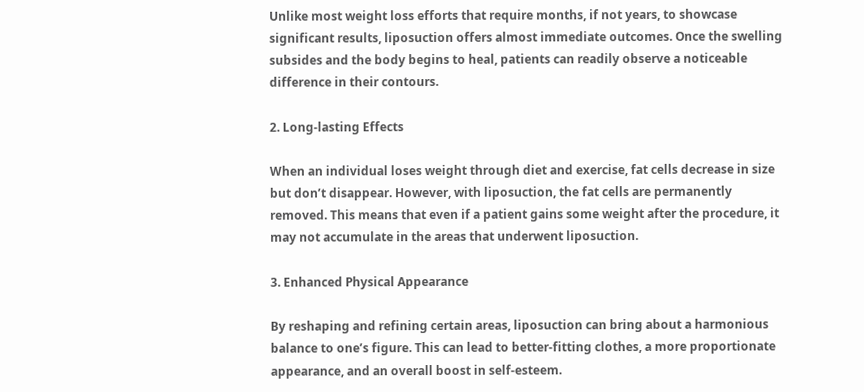Unlike most weight loss efforts that require months, if not years, to showcase significant results, liposuction offers almost immediate outcomes. Once the swelling subsides and the body begins to heal, patients can readily observe a noticeable difference in their contours.

2. Long-lasting Effects

When an individual loses weight through diet and exercise, fat cells decrease in size but don’t disappear. However, with liposuction, the fat cells are permanently removed. This means that even if a patient gains some weight after the procedure, it may not accumulate in the areas that underwent liposuction.

3. Enhanced Physical Appearance

By reshaping and refining certain areas, liposuction can bring about a harmonious balance to one’s figure. This can lead to better-fitting clothes, a more proportionate appearance, and an overall boost in self-esteem.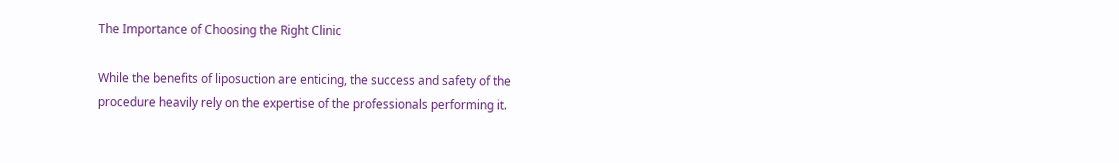The Importance of Choosing the Right Clinic

While the benefits of liposuction are enticing, the success and safety of the procedure heavily rely on the expertise of the professionals performing it.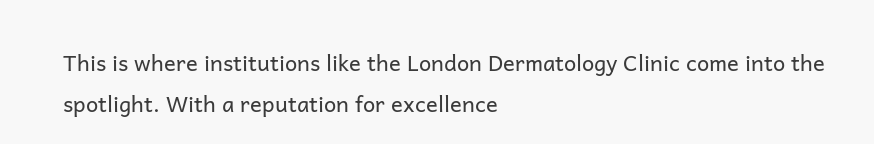This is where institutions like the London Dermatology Clinic come into the spotlight. With a reputation for excellence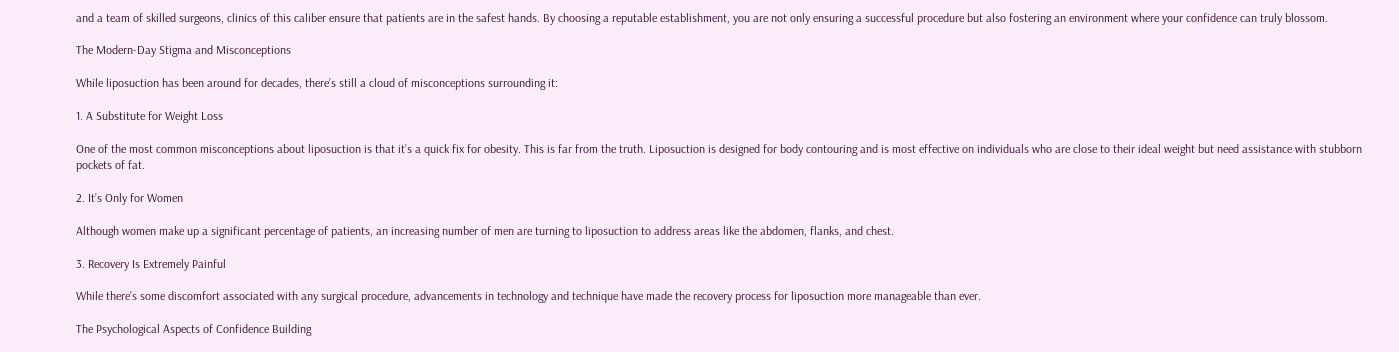and a team of skilled surgeons, clinics of this caliber ensure that patients are in the safest hands. By choosing a reputable establishment, you are not only ensuring a successful procedure but also fostering an environment where your confidence can truly blossom.

The Modern-Day Stigma and Misconceptions

While liposuction has been around for decades, there’s still a cloud of misconceptions surrounding it:

1. A Substitute for Weight Loss

One of the most common misconceptions about liposuction is that it’s a quick fix for obesity. This is far from the truth. Liposuction is designed for body contouring and is most effective on individuals who are close to their ideal weight but need assistance with stubborn pockets of fat.

2. It’s Only for Women

Although women make up a significant percentage of patients, an increasing number of men are turning to liposuction to address areas like the abdomen, flanks, and chest.

3. Recovery Is Extremely Painful

While there’s some discomfort associated with any surgical procedure, advancements in technology and technique have made the recovery process for liposuction more manageable than ever.

The Psychological Aspects of Confidence Building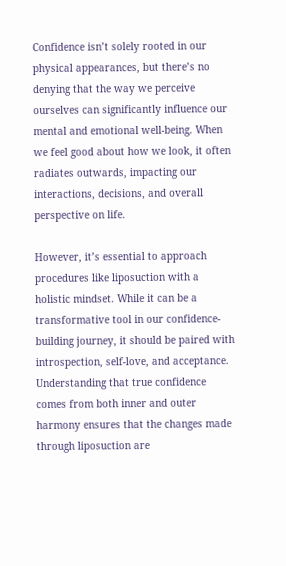Confidence isn’t solely rooted in our physical appearances, but there’s no denying that the way we perceive ourselves can significantly influence our mental and emotional well-being. When we feel good about how we look, it often radiates outwards, impacting our interactions, decisions, and overall perspective on life.

However, it’s essential to approach procedures like liposuction with a holistic mindset. While it can be a transformative tool in our confidence-building journey, it should be paired with introspection, self-love, and acceptance. Understanding that true confidence comes from both inner and outer harmony ensures that the changes made through liposuction are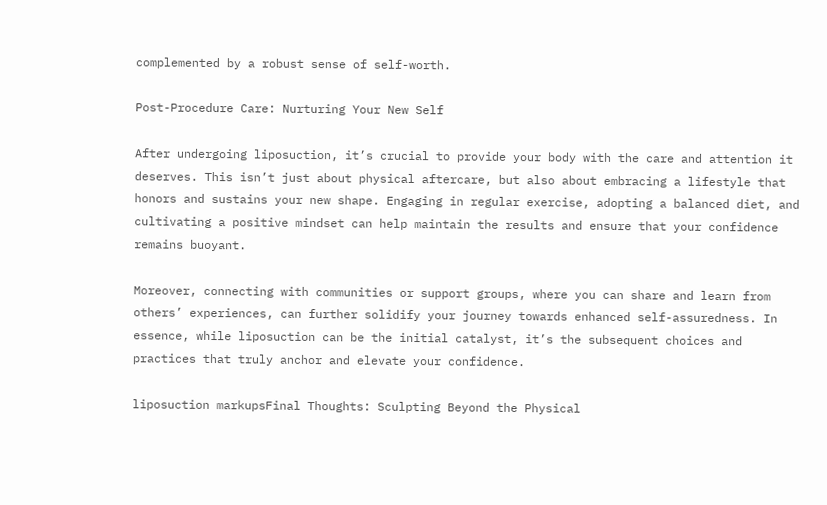complemented by a robust sense of self-worth.

Post-Procedure Care: Nurturing Your New Self

After undergoing liposuction, it’s crucial to provide your body with the care and attention it deserves. This isn’t just about physical aftercare, but also about embracing a lifestyle that honors and sustains your new shape. Engaging in regular exercise, adopting a balanced diet, and cultivating a positive mindset can help maintain the results and ensure that your confidence remains buoyant.

Moreover, connecting with communities or support groups, where you can share and learn from others’ experiences, can further solidify your journey towards enhanced self-assuredness. In essence, while liposuction can be the initial catalyst, it’s the subsequent choices and practices that truly anchor and elevate your confidence.

liposuction markupsFinal Thoughts: Sculpting Beyond the Physical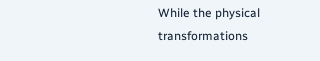While the physical transformations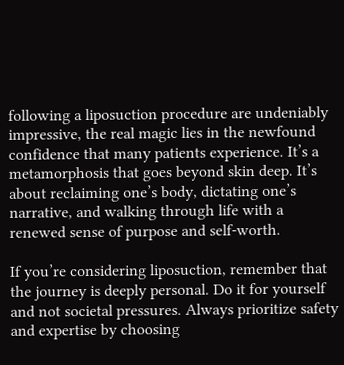following a liposuction procedure are undeniably impressive, the real magic lies in the newfound confidence that many patients experience. It’s a metamorphosis that goes beyond skin deep. It’s about reclaiming one’s body, dictating one’s narrative, and walking through life with a renewed sense of purpose and self-worth.

If you’re considering liposuction, remember that the journey is deeply personal. Do it for yourself and not societal pressures. Always prioritize safety and expertise by choosing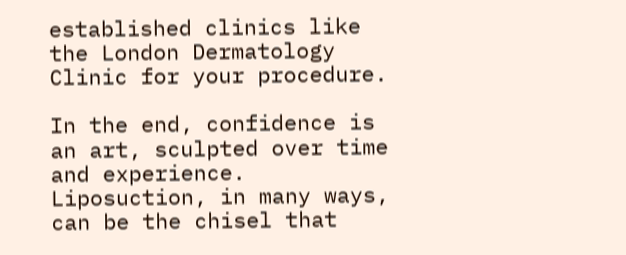established clinics like the London Dermatology Clinic for your procedure.

In the end, confidence is an art, sculpted over time and experience. Liposuction, in many ways, can be the chisel that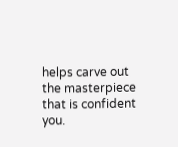helps carve out the masterpiece that is confident you.